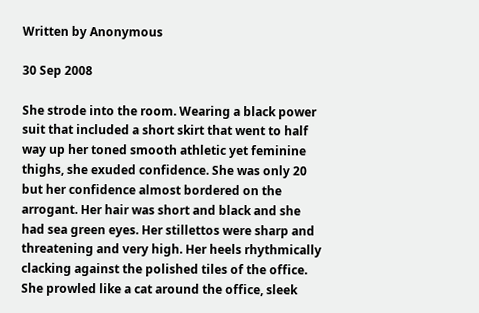Written by Anonymous

30 Sep 2008

She strode into the room. Wearing a black power suit that included a short skirt that went to half way up her toned smooth athletic yet feminine thighs, she exuded confidence. She was only 20 but her confidence almost bordered on the arrogant. Her hair was short and black and she had sea green eyes. Her stillettos were sharp and threatening and very high. Her heels rhythmically clacking against the polished tiles of the office. She prowled like a cat around the office, sleek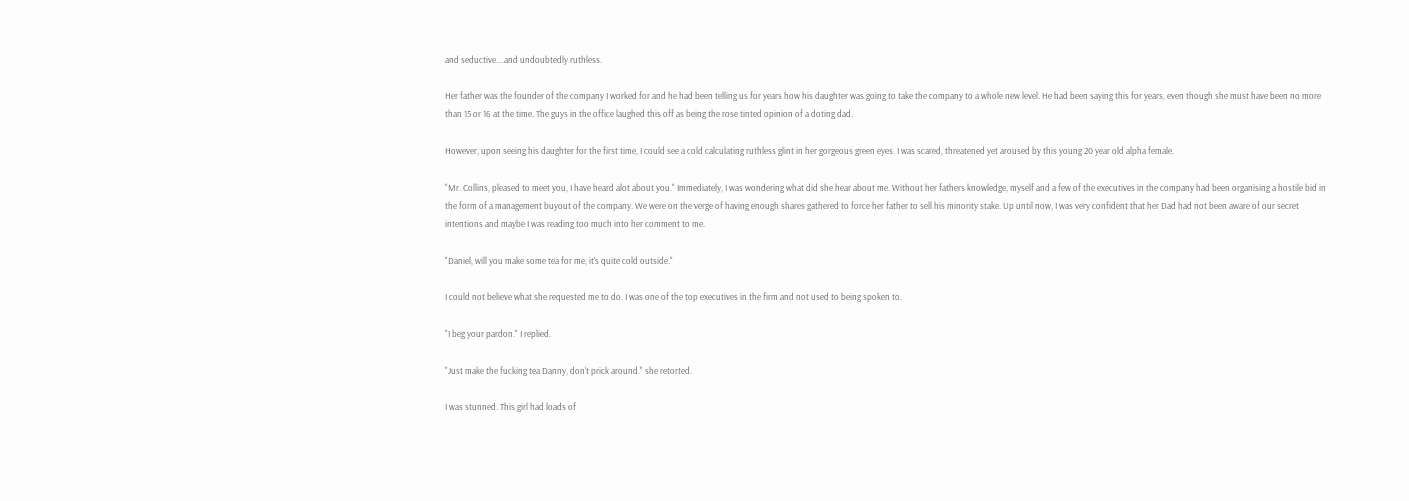and seductive....and undoubtedly ruthless.

Her father was the founder of the company I worked for and he had been telling us for years how his daughter was going to take the company to a whole new level. He had been saying this for years, even though she must have been no more than 15 or 16 at the time. The guys in the office laughed this off as being the rose tinted opinion of a doting dad.

However, upon seeing his daughter for the first time, I could see a cold calculating ruthless glint in her gorgeous green eyes. I was scared, threatened yet aroused by this young 20 year old alpha female.

"Mr. Collins, pleased to meet you, I have heard alot about you." Immediately, I was wondering what did she hear about me. Without her fathers knowledge, myself and a few of the executives in the company had been organising a hostile bid in the form of a management buyout of the company. We were on the verge of having enough shares gathered to force her father to sell his minority stake. Up until now, I was very confident that her Dad had not been aware of our secret intentions and maybe I was reading too much into her comment to me.

"Daniel, will you make some tea for me, it's quite cold outside."

I could not believe what she requested me to do. I was one of the top executives in the firm and not used to being spoken to.

"I beg your pardon." I replied.

"Just make the fucking tea Danny, don't prick around." she retorted.

I was stunned. This girl had loads of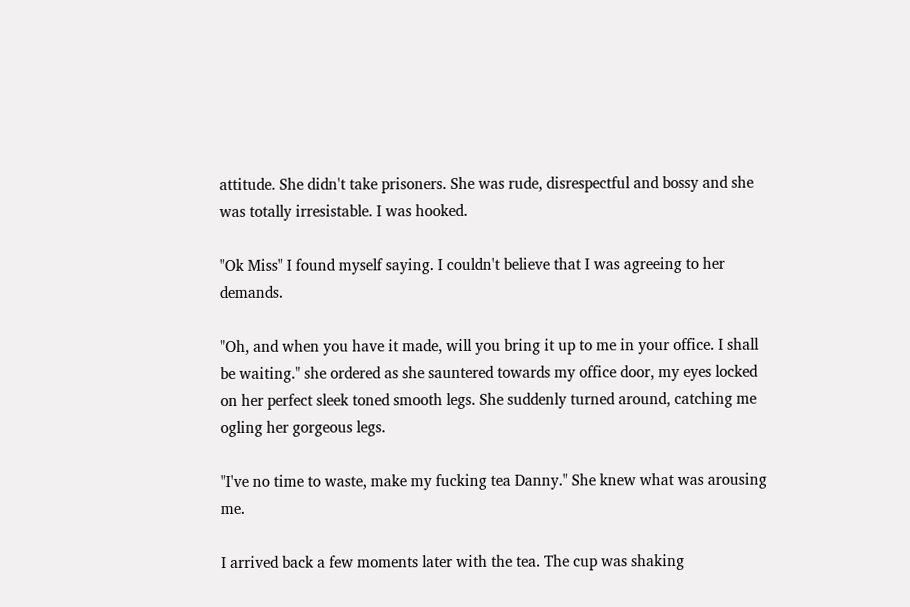attitude. She didn't take prisoners. She was rude, disrespectful and bossy and she was totally irresistable. I was hooked.

"Ok Miss" I found myself saying. I couldn't believe that I was agreeing to her demands.

"Oh, and when you have it made, will you bring it up to me in your office. I shall be waiting." she ordered as she sauntered towards my office door, my eyes locked on her perfect sleek toned smooth legs. She suddenly turned around, catching me ogling her gorgeous legs.

"I've no time to waste, make my fucking tea Danny." She knew what was arousing me.

I arrived back a few moments later with the tea. The cup was shaking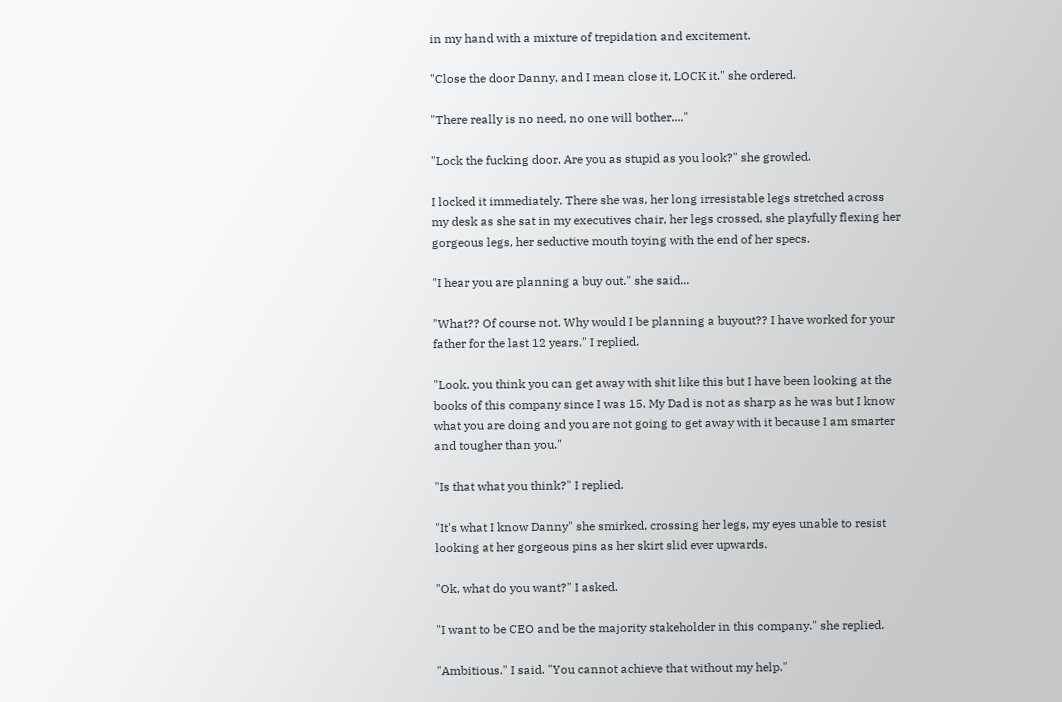in my hand with a mixture of trepidation and excitement.

"Close the door Danny, and I mean close it, LOCK it." she ordered.

"There really is no need, no one will bother...."

"Lock the fucking door. Are you as stupid as you look?" she growled.

I locked it immediately. There she was, her long irresistable legs stretched across my desk as she sat in my executives chair, her legs crossed, she playfully flexing her gorgeous legs, her seductive mouth toying with the end of her specs.

"I hear you are planning a buy out." she said...

"What?? Of course not. Why would I be planning a buyout?? I have worked for your father for the last 12 years." I replied.

"Look, you think you can get away with shit like this but I have been looking at the books of this company since I was 15. My Dad is not as sharp as he was but I know what you are doing and you are not going to get away with it because I am smarter and tougher than you."

"Is that what you think?" I replied.

"It's what I know Danny" she smirked, crossing her legs, my eyes unable to resist looking at her gorgeous pins as her skirt slid ever upwards.

"Ok, what do you want?" I asked.

"I want to be CEO and be the majority stakeholder in this company." she replied.

"Ambitious." I said. "You cannot achieve that without my help."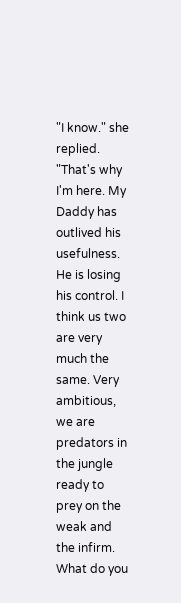"I know." she replied. "That's why I'm here. My Daddy has outlived his usefulness. He is losing his control. I think us two are very much the same. Very ambitious, we are predators in the jungle ready to prey on the weak and the infirm. What do you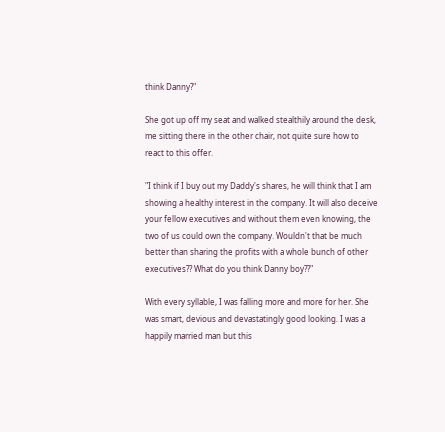think Danny?"

She got up off my seat and walked stealthily around the desk, me sitting there in the other chair, not quite sure how to react to this offer.

"I think if I buy out my Daddy's shares, he will think that I am showing a healthy interest in the company. It will also deceive your fellow executives and without them even knowing, the two of us could own the company. Wouldn't that be much better than sharing the profits with a whole bunch of other executives?? What do you think Danny boy??"

With every syllable, I was falling more and more for her. She was smart, devious and devastatingly good looking. I was a happily married man but this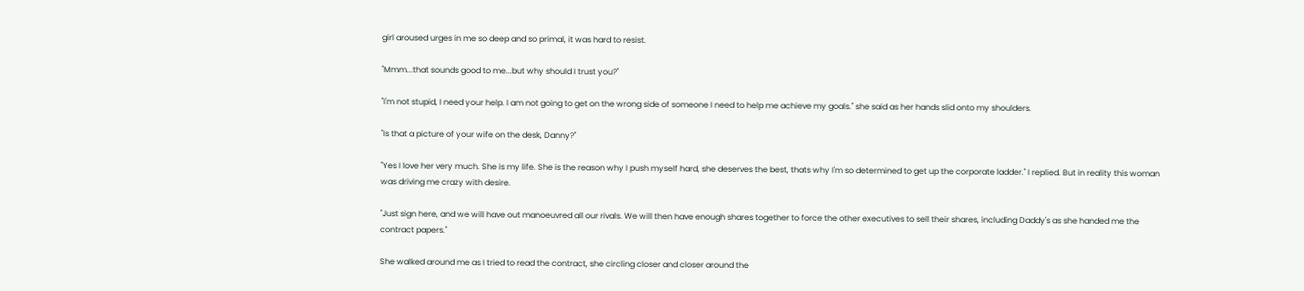girl aroused urges in me so deep and so primal, it was hard to resist.

"Mmm...that sounds good to me...but why should I trust you?"

"I'm not stupid, I need your help. I am not going to get on the wrong side of someone I need to help me achieve my goals." she said as her hands slid onto my shoulders.

"Is that a picture of your wife on the desk, Danny?"

"Yes I love her very much. She is my life. She is the reason why I push myself hard, she deserves the best, thats why I'm so determined to get up the corporate ladder." I replied. But in reality this woman was driving me crazy with desire.

"Just sign here, and we will have out manoeuvred all our rivals. We will then have enough shares together to force the other executives to sell their shares, including Daddy's as she handed me the contract papers."

She walked around me as I tried to read the contract, she circling closer and closer around the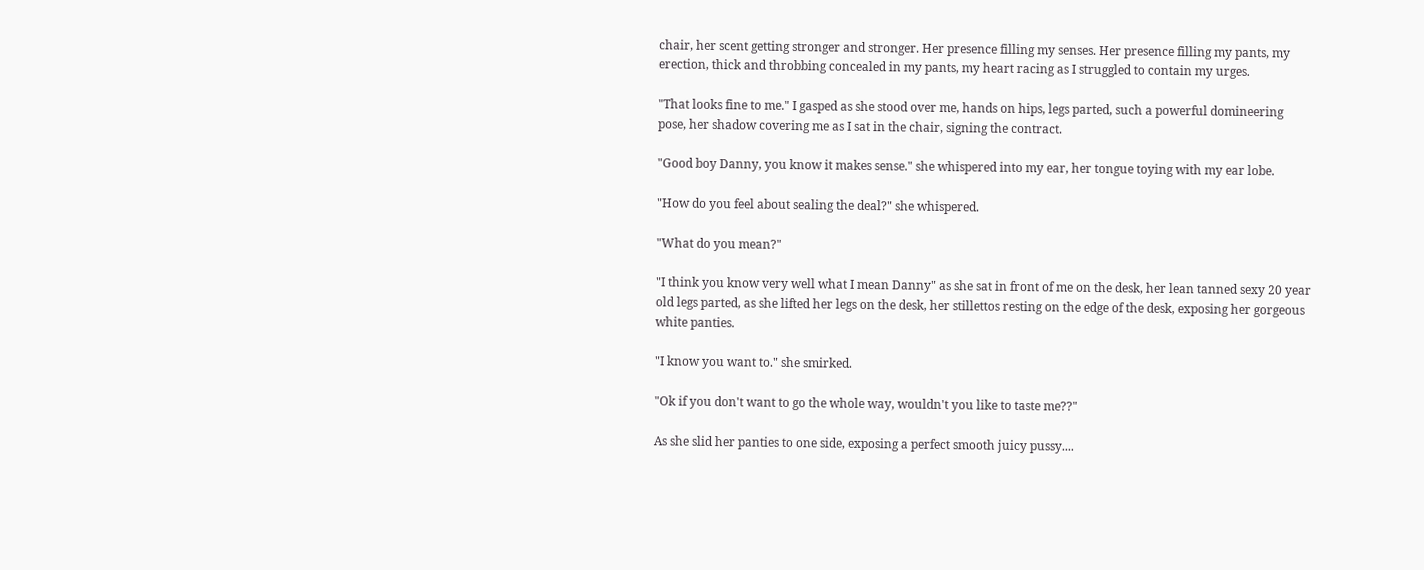chair, her scent getting stronger and stronger. Her presence filling my senses. Her presence filling my pants, my erection, thick and throbbing concealed in my pants, my heart racing as I struggled to contain my urges.

"That looks fine to me." I gasped as she stood over me, hands on hips, legs parted, such a powerful domineering pose, her shadow covering me as I sat in the chair, signing the contract.

"Good boy Danny, you know it makes sense." she whispered into my ear, her tongue toying with my ear lobe.

"How do you feel about sealing the deal?" she whispered.

"What do you mean?"

"I think you know very well what I mean Danny" as she sat in front of me on the desk, her lean tanned sexy 20 year old legs parted, as she lifted her legs on the desk, her stillettos resting on the edge of the desk, exposing her gorgeous white panties.

"I know you want to." she smirked.

"Ok if you don't want to go the whole way, wouldn't you like to taste me??"

As she slid her panties to one side, exposing a perfect smooth juicy pussy....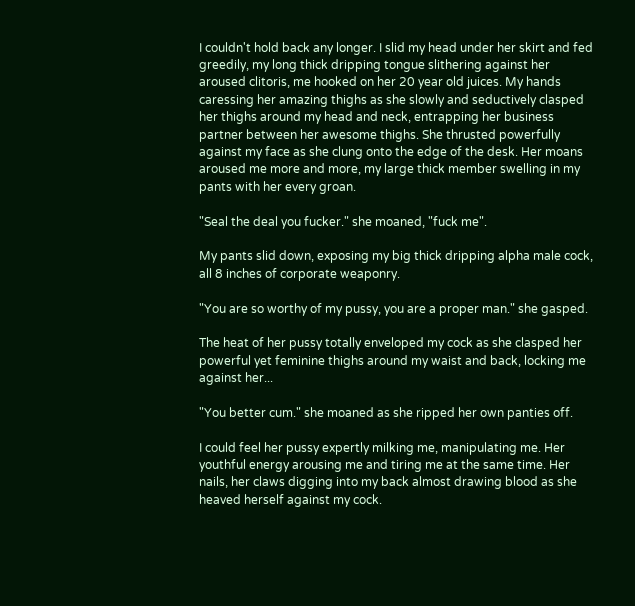I couldn't hold back any longer. I slid my head under her skirt and fed greedily, my long thick dripping tongue slithering against her aroused clitoris, me hooked on her 20 year old juices. My hands caressing her amazing thighs as she slowly and seductively clasped her thighs around my head and neck, entrapping her business partner between her awesome thighs. She thrusted powerfully against my face as she clung onto the edge of the desk. Her moans aroused me more and more, my large thick member swelling in my pants with her every groan.

"Seal the deal you fucker." she moaned, "fuck me".

My pants slid down, exposing my big thick dripping alpha male cock, all 8 inches of corporate weaponry.

"You are so worthy of my pussy, you are a proper man." she gasped.

The heat of her pussy totally enveloped my cock as she clasped her powerful yet feminine thighs around my waist and back, locking me against her...

"You better cum." she moaned as she ripped her own panties off.

I could feel her pussy expertly milking me, manipulating me. Her youthful energy arousing me and tiring me at the same time. Her nails, her claws digging into my back almost drawing blood as she heaved herself against my cock.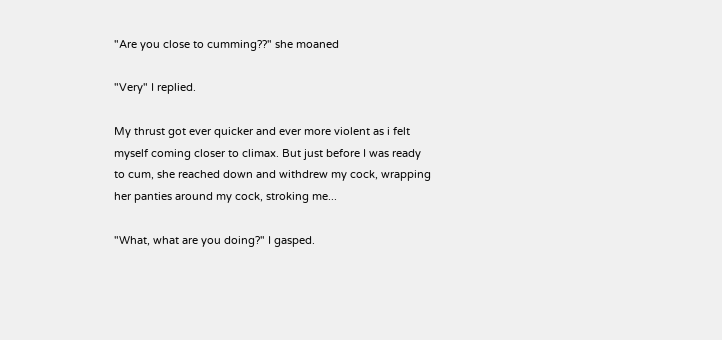"Are you close to cumming??" she moaned

"Very" I replied.

My thrust got ever quicker and ever more violent as i felt myself coming closer to climax. But just before I was ready to cum, she reached down and withdrew my cock, wrapping her panties around my cock, stroking me...

"What, what are you doing?" I gasped.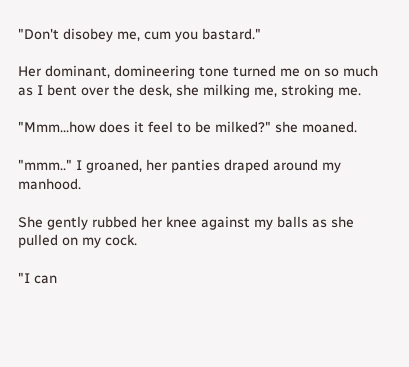"Don't disobey me, cum you bastard."

Her dominant, domineering tone turned me on so much as I bent over the desk, she milking me, stroking me.

"Mmm...how does it feel to be milked?" she moaned.

"mmm.." I groaned, her panties draped around my manhood.

She gently rubbed her knee against my balls as she pulled on my cock.

"I can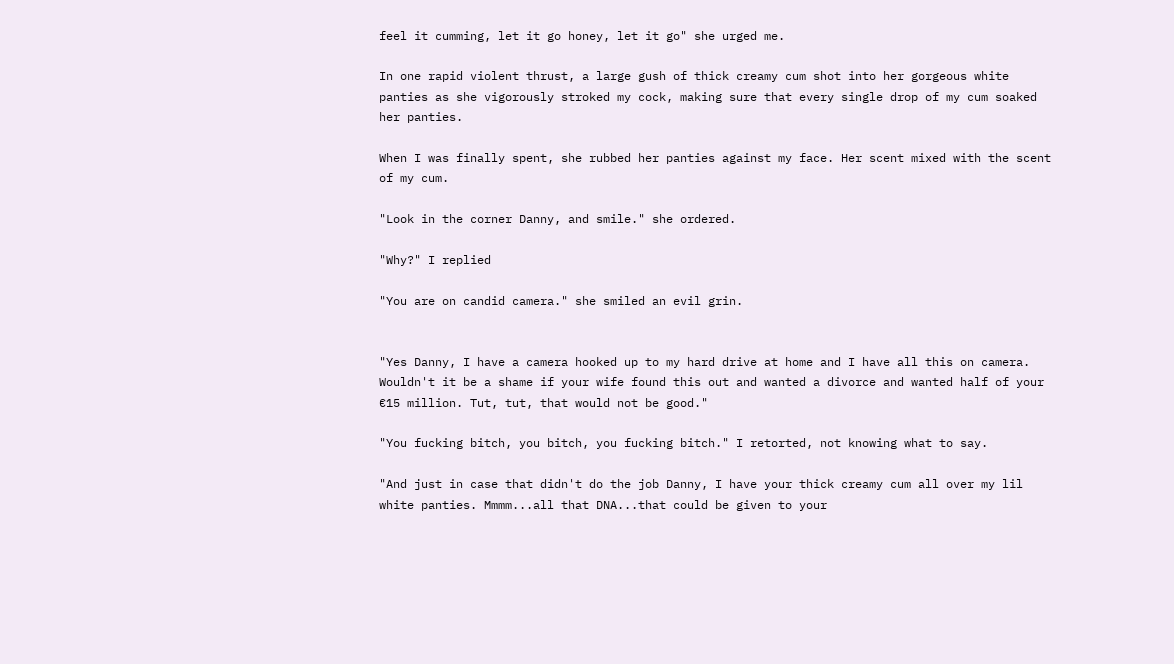feel it cumming, let it go honey, let it go" she urged me.

In one rapid violent thrust, a large gush of thick creamy cum shot into her gorgeous white panties as she vigorously stroked my cock, making sure that every single drop of my cum soaked her panties.

When I was finally spent, she rubbed her panties against my face. Her scent mixed with the scent of my cum.

"Look in the corner Danny, and smile." she ordered.

"Why?" I replied

"You are on candid camera." she smiled an evil grin.


"Yes Danny, I have a camera hooked up to my hard drive at home and I have all this on camera. Wouldn't it be a shame if your wife found this out and wanted a divorce and wanted half of your €15 million. Tut, tut, that would not be good."

"You fucking bitch, you bitch, you fucking bitch." I retorted, not knowing what to say.

"And just in case that didn't do the job Danny, I have your thick creamy cum all over my lil white panties. Mmmm...all that DNA...that could be given to your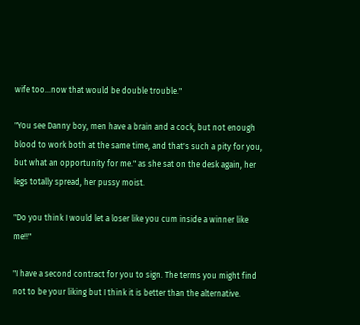wife too...now that would be double trouble."

"You see Danny boy, men have a brain and a cock, but not enough blood to work both at the same time, and that's such a pity for you, but what an opportunity for me." as she sat on the desk again, her legs totally spread, her pussy moist.

"Do you think I would let a loser like you cum inside a winner like me!!"

"I have a second contract for you to sign. The terms you might find not to be your liking but I think it is better than the alternative.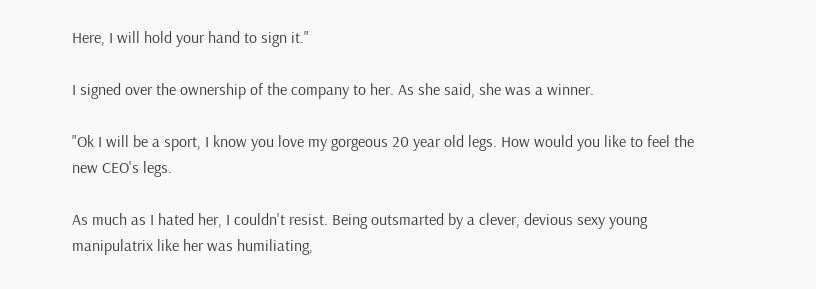Here, I will hold your hand to sign it."

I signed over the ownership of the company to her. As she said, she was a winner.

"Ok I will be a sport, I know you love my gorgeous 20 year old legs. How would you like to feel the new CEO's legs.

As much as I hated her, I couldn't resist. Being outsmarted by a clever, devious sexy young manipulatrix like her was humiliating,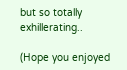but so totally exhillerating..

(Hope you enjoyed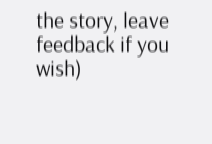the story, leave feedback if you wish)